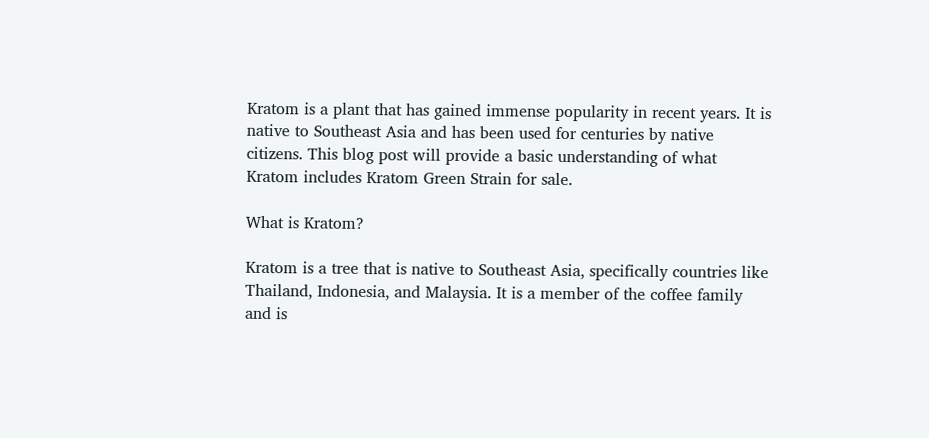Kratom is a plant that has gained immense popularity in recent years. It is native to Southeast Asia and has been used for centuries by native citizens. This blog post will provide a basic understanding of what Kratom includes Kratom Green Strain for sale.

What is Kratom?

Kratom is a tree that is native to Southeast Asia, specifically countries like Thailand, Indonesia, and Malaysia. It is a member of the coffee family and is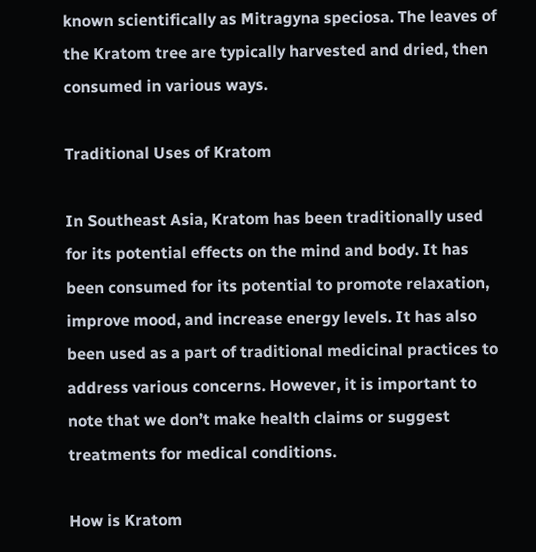known scientifically as Mitragyna speciosa. The leaves of the Kratom tree are typically harvested and dried, then consumed in various ways.

Traditional Uses of Kratom

In Southeast Asia, Kratom has been traditionally used for its potential effects on the mind and body. It has been consumed for its potential to promote relaxation, improve mood, and increase energy levels. It has also been used as a part of traditional medicinal practices to address various concerns. However, it is important to note that we don’t make health claims or suggest treatments for medical conditions.

How is Kratom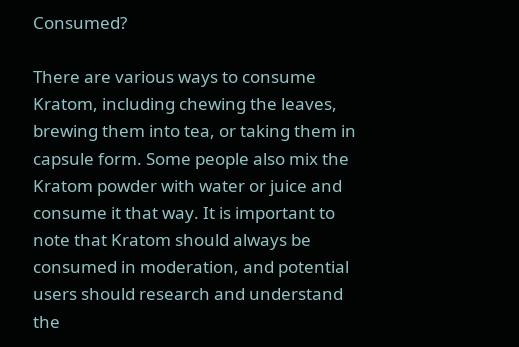Consumed?

There are various ways to consume Kratom, including chewing the leaves, brewing them into tea, or taking them in capsule form. Some people also mix the Kratom powder with water or juice and consume it that way. It is important to note that Kratom should always be consumed in moderation, and potential users should research and understand the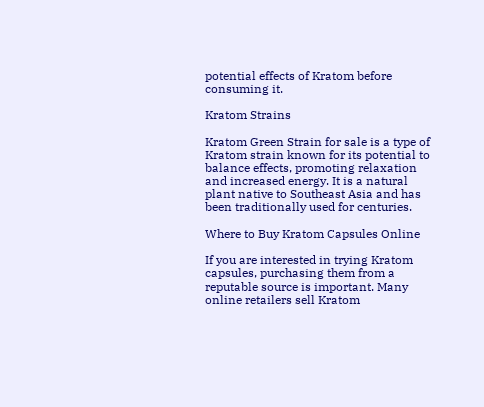potential effects of Kratom before consuming it.

Kratom Strains

Kratom Green Strain for sale is a type of Kratom strain known for its potential to balance effects, promoting relaxation and increased energy. It is a natural plant native to Southeast Asia and has been traditionally used for centuries.

Where to Buy Kratom Capsules Online

If you are interested in trying Kratom capsules, purchasing them from a reputable source is important. Many online retailers sell Kratom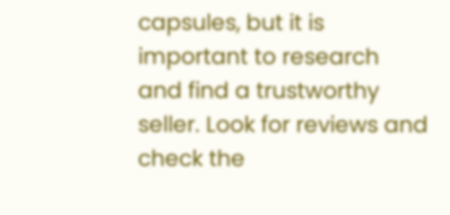capsules, but it is important to research and find a trustworthy seller. Look for reviews and check the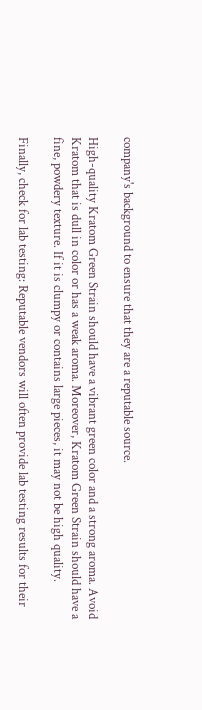company's background to ensure that they are a reputable source.

High-quality Kratom Green Strain should have a vibrant green color and a strong aroma. Avoid Kratom that is dull in color or has a weak aroma. Moreover, Kratom Green Strain should have a fine, powdery texture. If it is clumpy or contains large pieces, it may not be high quality.

Finally, check for lab testing: Reputable vendors will often provide lab testing results for their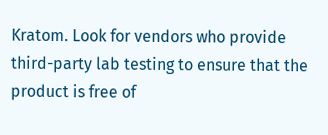Kratom. Look for vendors who provide third-party lab testing to ensure that the product is free of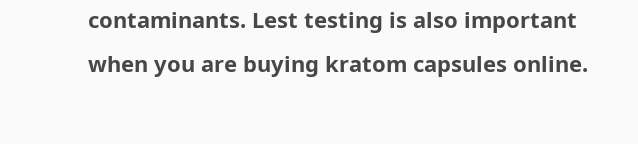contaminants. Lest testing is also important when you are buying kratom capsules online.